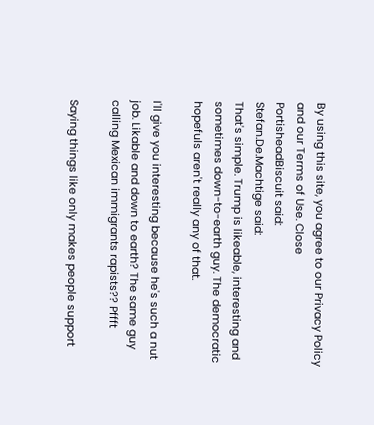By using this site, you agree to our Privacy Policy and our Terms of Use. Close
PortisheadBiscuit said:
Stefan.De.Machtige said:
That's simple. Trump is likeable, interesting and sometimes down-to-earth guy. The democratic hopefuls aren't really any of that.

I'll give you interesting because he's such a nut job. Likable and down to earth? The same guy calling Mexican immigrants rapists?? Pffft

Saying things like only makes people support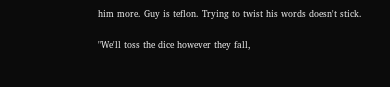him more. Guy is teflon. Trying to twist his words doesn't stick.

"We'll toss the dice however they fall,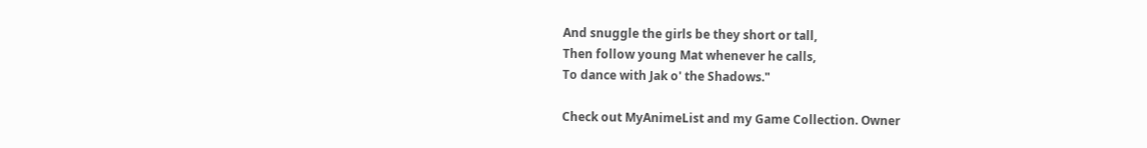And snuggle the girls be they short or tall,
Then follow young Mat whenever he calls,
To dance with Jak o' the Shadows."

Check out MyAnimeList and my Game Collection. Owner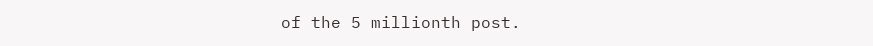of the 5 millionth post.